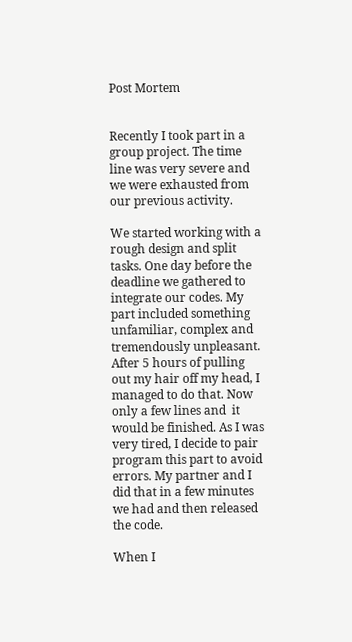Post Mortem


Recently I took part in a group project. The time line was very severe and we were exhausted from our previous activity.

We started working with a rough design and split tasks. One day before the deadline we gathered to integrate our codes. My part included something unfamiliar, complex and tremendously unpleasant. After 5 hours of pulling out my hair off my head, I managed to do that. Now only a few lines and  it would be finished. As I was very tired, I decide to pair program this part to avoid errors. My partner and I did that in a few minutes we had and then released the code.

When I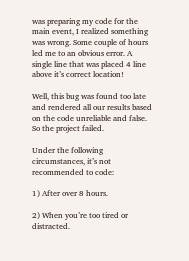was preparing my code for the main event, I realized something was wrong. Some couple of hours led me to an obvious error. A single line that was placed 4 line above it’s correct location!

Well, this bug was found too late and rendered all our results based on the code unreliable and false. So the project failed.

Under the following circumstances, it’s not recommended to code:

1) After over 8 hours.

2) When you’re too tired or distracted.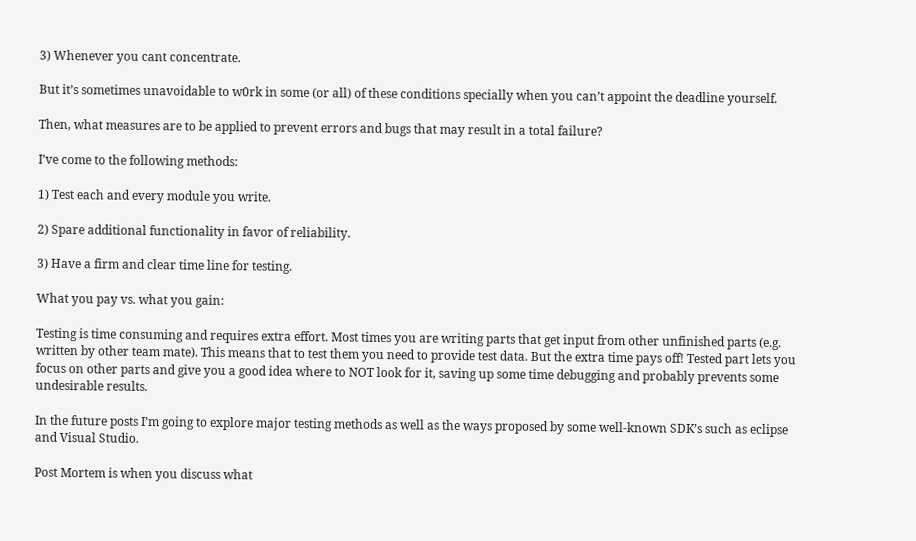3) Whenever you cant concentrate.

But it’s sometimes unavoidable to w0rk in some (or all) of these conditions specially when you can’t appoint the deadline yourself.

Then, what measures are to be applied to prevent errors and bugs that may result in a total failure?

I’ve come to the following methods:

1) Test each and every module you write.

2) Spare additional functionality in favor of reliability.

3) Have a firm and clear time line for testing.

What you pay vs. what you gain:

Testing is time consuming and requires extra effort. Most times you are writing parts that get input from other unfinished parts (e.g. written by other team mate). This means that to test them you need to provide test data. But the extra time pays off! Tested part lets you focus on other parts and give you a good idea where to NOT look for it, saving up some time debugging and probably prevents some undesirable results.

In the future posts I’m going to explore major testing methods as well as the ways proposed by some well-known SDK’s such as eclipse and Visual Studio.

Post Mortem is when you discuss what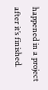happened in a project after it’s finished.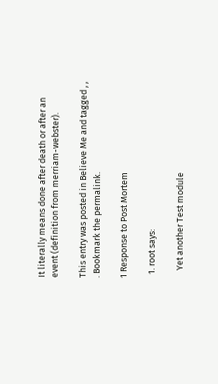It literally means done after death or after an event (definition from merriam-webster).

This entry was posted in Believe Me and tagged , , . Bookmark the permalink.

1 Response to Post Mortem

  1. root says:

    Yet another Test module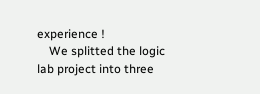experience !
    We splitted the logic lab project into three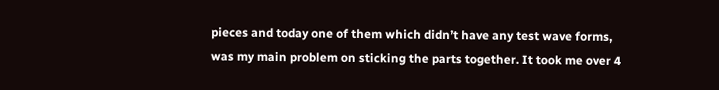pieces and today one of them which didn’t have any test wave forms, was my main problem on sticking the parts together. It took me over 4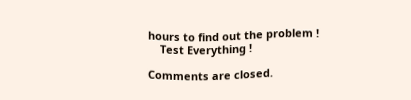hours to find out the problem !
    Test Everything !

Comments are closed.